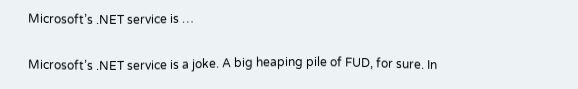Microsoft’s .NET service is …

Microsoft’s .NET service is a joke. A big heaping pile of FUD, for sure. In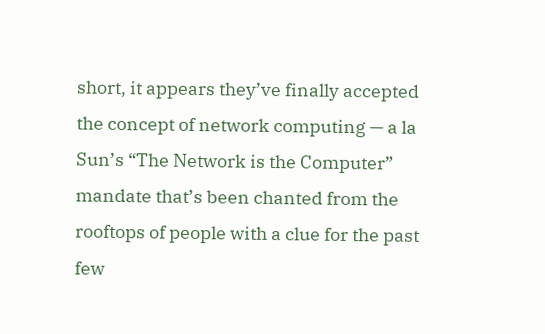short, it appears they’ve finally accepted the concept of network computing — a la Sun’s “The Network is the Computer” mandate that’s been chanted from the rooftops of people with a clue for the past few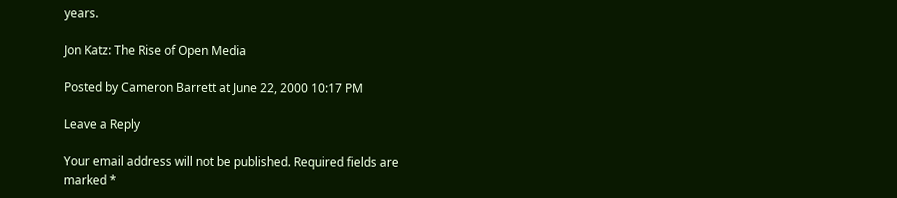years.

Jon Katz: The Rise of Open Media

Posted by Cameron Barrett at June 22, 2000 10:17 PM

Leave a Reply

Your email address will not be published. Required fields are marked *